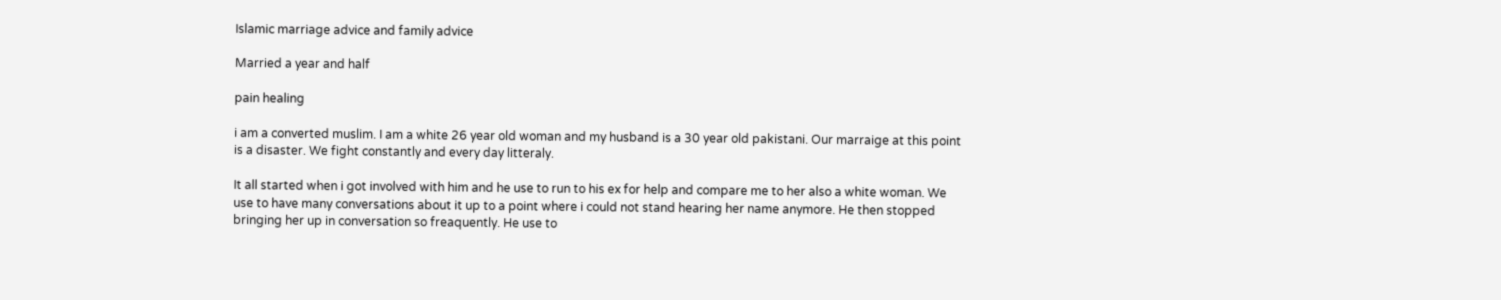Islamic marriage advice and family advice

Married a year and half

pain healing

i am a converted muslim. I am a white 26 year old woman and my husband is a 30 year old pakistani. Our marraige at this point is a disaster. We fight constantly and every day litteraly.

It all started when i got involved with him and he use to run to his ex for help and compare me to her also a white woman. We use to have many conversations about it up to a point where i could not stand hearing her name anymore. He then stopped bringing her up in conversation so freaquently. He use to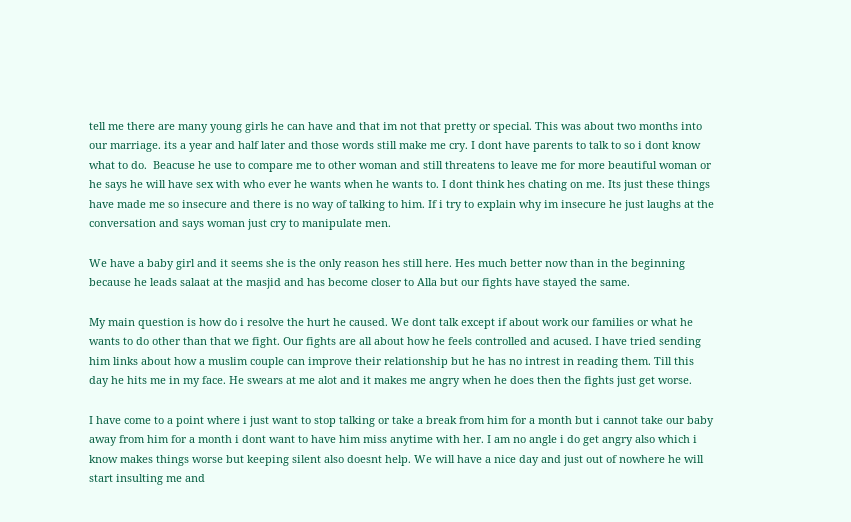tell me there are many young girls he can have and that im not that pretty or special. This was about two months into our marriage. its a year and half later and those words still make me cry. I dont have parents to talk to so i dont know what to do.  Beacuse he use to compare me to other woman and still threatens to leave me for more beautiful woman or he says he will have sex with who ever he wants when he wants to. I dont think hes chating on me. Its just these things have made me so insecure and there is no way of talking to him. If i try to explain why im insecure he just laughs at the conversation and says woman just cry to manipulate men.

We have a baby girl and it seems she is the only reason hes still here. Hes much better now than in the beginning because he leads salaat at the masjid and has become closer to Alla but our fights have stayed the same.

My main question is how do i resolve the hurt he caused. We dont talk except if about work our families or what he wants to do other than that we fight. Our fights are all about how he feels controlled and acused. I have tried sending him links about how a muslim couple can improve their relationship but he has no intrest in reading them. Till this day he hits me in my face. He swears at me alot and it makes me angry when he does then the fights just get worse.

I have come to a point where i just want to stop talking or take a break from him for a month but i cannot take our baby away from him for a month i dont want to have him miss anytime with her. I am no angle i do get angry also which i know makes things worse but keeping silent also doesnt help. We will have a nice day and just out of nowhere he will start insulting me and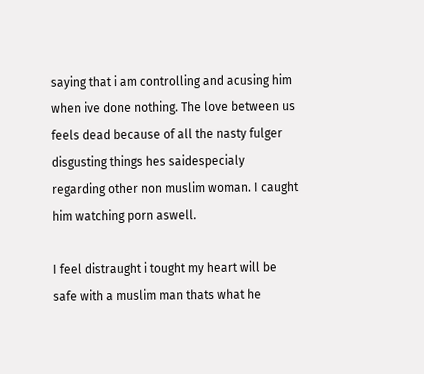saying that i am controlling and acusing him when ive done nothing. The love between us feels dead because of all the nasty fulger disgusting things hes saidespecialy regarding other non muslim woman. I caught him watching porn aswell.

I feel distraught i tought my heart will be safe with a muslim man thats what he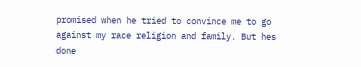promised when he tried to convince me to go against my race religion and family. But hes done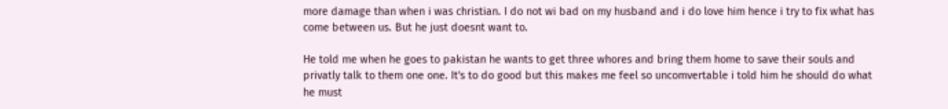more damage than when i was christian. I do not wi bad on my husband and i do love him hence i try to fix what has come between us. But he just doesnt want to.

He told me when he goes to pakistan he wants to get three whores and bring them home to save their souls and privatly talk to them one one. It's to do good but this makes me feel so uncomvertable i told him he should do what he must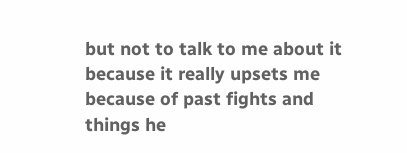but not to talk to me about it because it really upsets me because of past fights and things he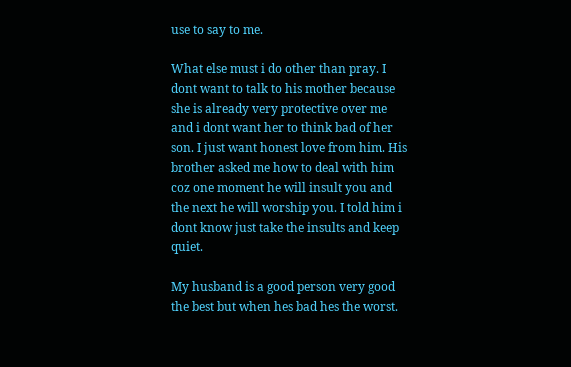use to say to me.

What else must i do other than pray. I dont want to talk to his mother because she is already very protective over me and i dont want her to think bad of her son. I just want honest love from him. His brother asked me how to deal with him coz one moment he will insult you and the next he will worship you. I told him i dont know just take the insults and keep quiet.

My husband is a good person very good the best but when hes bad hes the worst.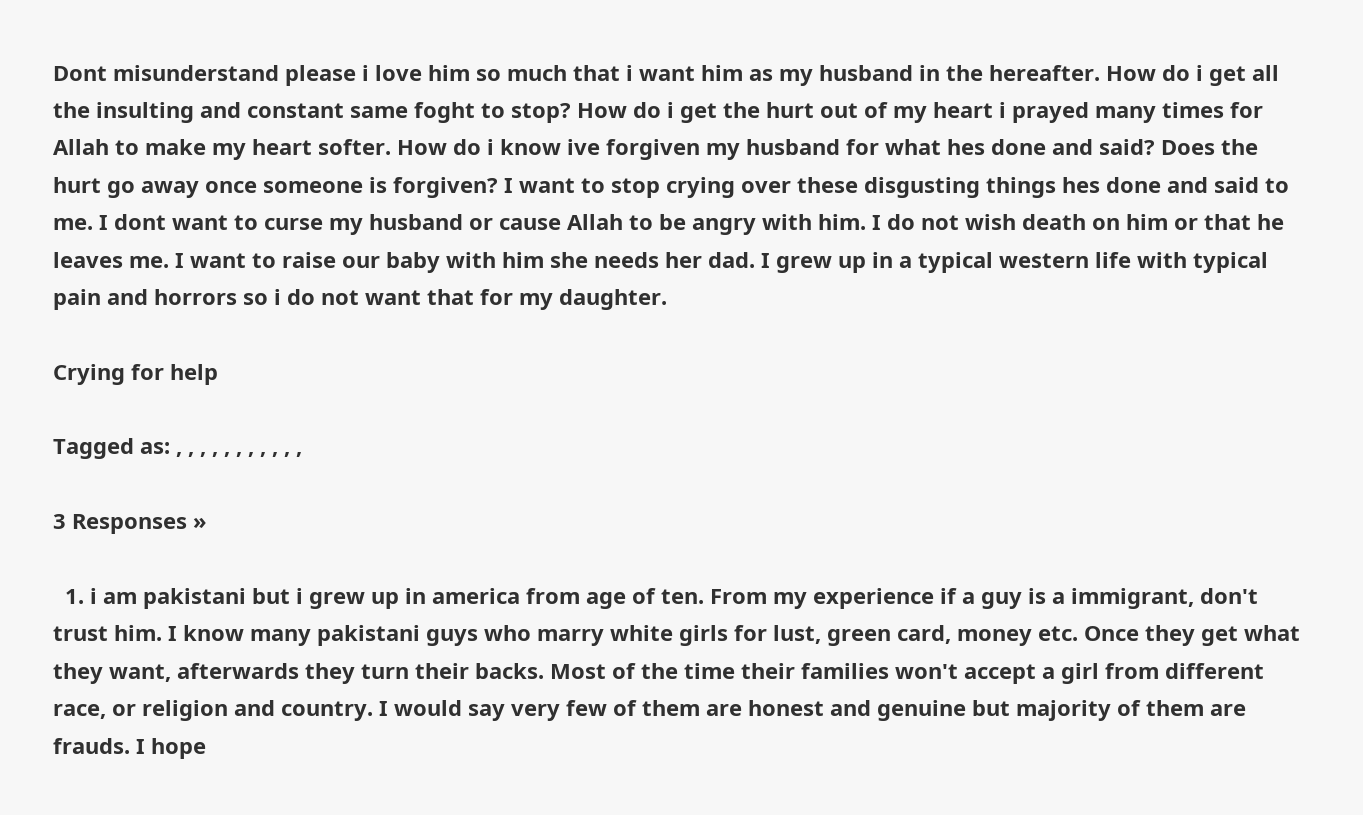Dont misunderstand please i love him so much that i want him as my husband in the hereafter. How do i get all the insulting and constant same foght to stop? How do i get the hurt out of my heart i prayed many times for Allah to make my heart softer. How do i know ive forgiven my husband for what hes done and said? Does the hurt go away once someone is forgiven? I want to stop crying over these disgusting things hes done and said to me. I dont want to curse my husband or cause Allah to be angry with him. I do not wish death on him or that he leaves me. I want to raise our baby with him she needs her dad. I grew up in a typical western life with typical pain and horrors so i do not want that for my daughter.

Crying for help

Tagged as: , , , , , , , , , , ,

3 Responses »

  1. i am pakistani but i grew up in america from age of ten. From my experience if a guy is a immigrant, don't trust him. I know many pakistani guys who marry white girls for lust, green card, money etc. Once they get what they want, afterwards they turn their backs. Most of the time their families won't accept a girl from different race, or religion and country. I would say very few of them are honest and genuine but majority of them are frauds. I hope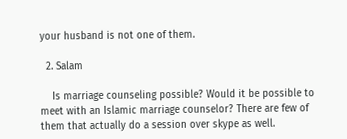your husband is not one of them.

  2. Salam

    Is marriage counseling possible? Would it be possible to meet with an Islamic marriage counselor? There are few of them that actually do a session over skype as well.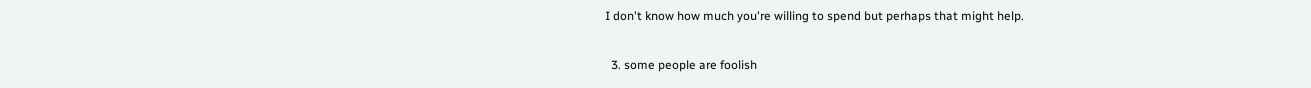I don't know how much you're willing to spend but perhaps that might help.

  3. some people are foolish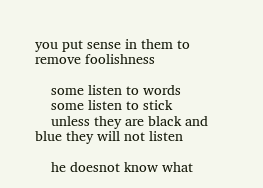you put sense in them to remove foolishness

    some listen to words
    some listen to stick
    unless they are black and blue they will not listen

    he doesnot know what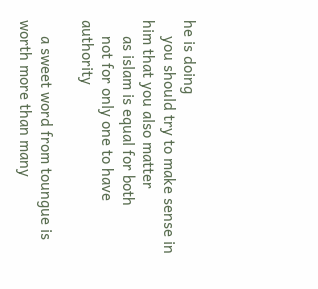he is doing
    you should try to make sense in him that you also matter
    as islam is equal for both
    not for only one to have authority

    a sweet word from toungue is worth more than many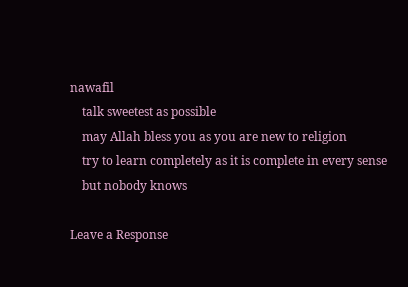nawafil
    talk sweetest as possible
    may Allah bless you as you are new to religion
    try to learn completely as it is complete in every sense
    but nobody knows

Leave a Response